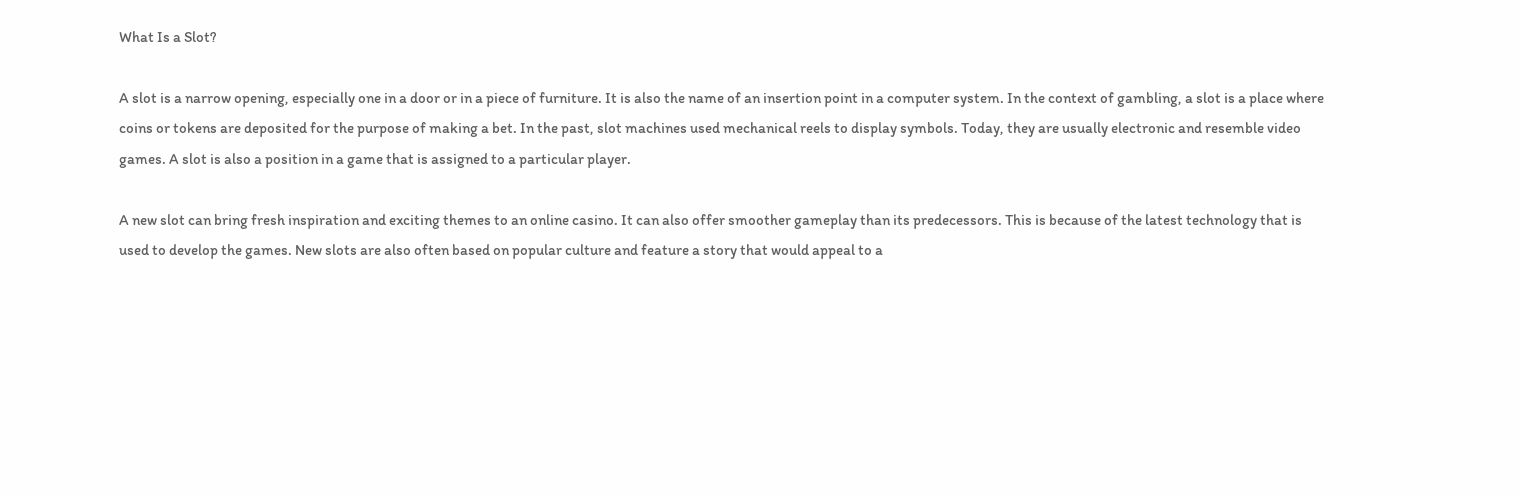What Is a Slot?

A slot is a narrow opening, especially one in a door or in a piece of furniture. It is also the name of an insertion point in a computer system. In the context of gambling, a slot is a place where coins or tokens are deposited for the purpose of making a bet. In the past, slot machines used mechanical reels to display symbols. Today, they are usually electronic and resemble video games. A slot is also a position in a game that is assigned to a particular player.

A new slot can bring fresh inspiration and exciting themes to an online casino. It can also offer smoother gameplay than its predecessors. This is because of the latest technology that is used to develop the games. New slots are also often based on popular culture and feature a story that would appeal to a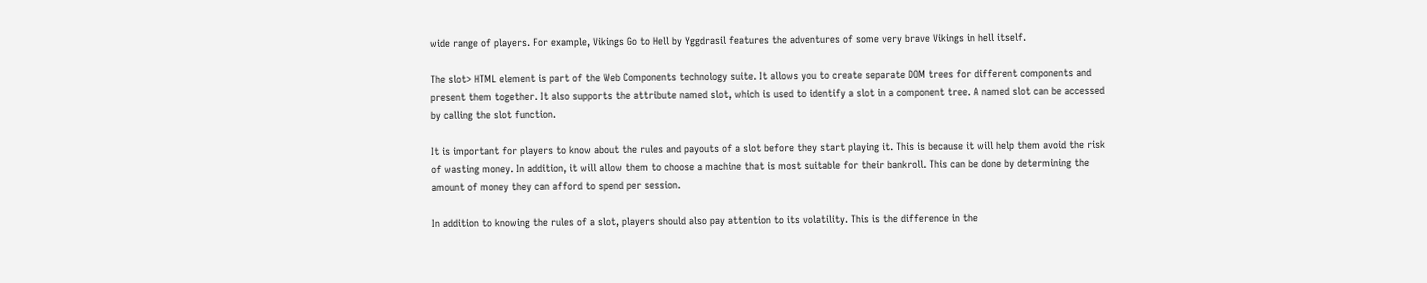wide range of players. For example, Vikings Go to Hell by Yggdrasil features the adventures of some very brave Vikings in hell itself.

The slot> HTML element is part of the Web Components technology suite. It allows you to create separate DOM trees for different components and present them together. It also supports the attribute named slot, which is used to identify a slot in a component tree. A named slot can be accessed by calling the slot function.

It is important for players to know about the rules and payouts of a slot before they start playing it. This is because it will help them avoid the risk of wasting money. In addition, it will allow them to choose a machine that is most suitable for their bankroll. This can be done by determining the amount of money they can afford to spend per session.

In addition to knowing the rules of a slot, players should also pay attention to its volatility. This is the difference in the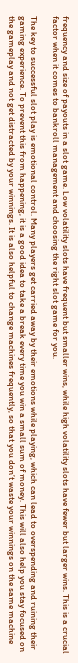frequency and size of payouts in a slot game. Low volatility slots have frequent but smaller wins, while high volatility slots have fewer but larger wins. This is a crucial factor when it comes to bankroll management and choosing the right slot game for you.

The key to successful slot play is emotional control. Many players get carried away by their emotions while playing, which can lead to overspending and ruining their gaming experience. To prevent this from happening, it is a good idea to take a break every time you win a small sum of money. This will also help you stay focused on the gameplay and not get distracted by your winnings. It is also helpful to change machines frequently, so that you don’t waste your winnings on the same machine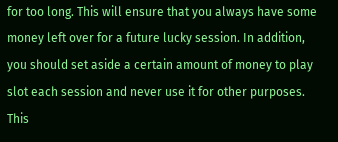for too long. This will ensure that you always have some money left over for a future lucky session. In addition, you should set aside a certain amount of money to play slot each session and never use it for other purposes. This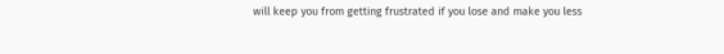will keep you from getting frustrated if you lose and make you less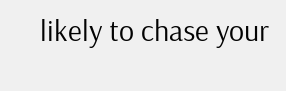likely to chase your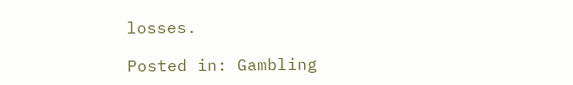losses.

Posted in: Gambling